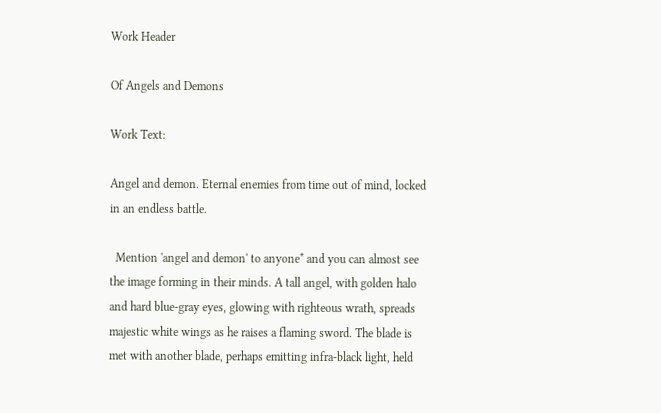Work Header

Of Angels and Demons

Work Text:

Angel and demon. Eternal enemies from time out of mind, locked in an endless battle.

  Mention 'angel and demon' to anyone* and you can almost see the image forming in their minds. A tall angel, with golden halo and hard blue-gray eyes, glowing with righteous wrath, spreads majestic white wings as he raises a flaming sword. The blade is met with another blade, perhaps emitting infra-black light, held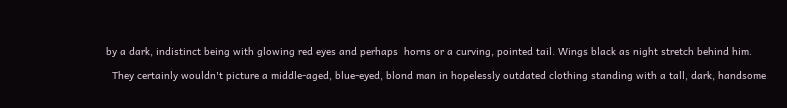by a dark, indistinct being with glowing red eyes and perhaps  horns or a curving, pointed tail. Wings black as night stretch behind him.

  They certainly wouldn't picture a middle-aged, blue-eyed, blond man in hopelessly outdated clothing standing with a tall, dark, handsome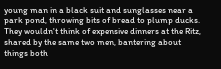young man in a black suit and sunglasses near a park pond, throwing bits of bread to plump ducks. They wouldn't think of expensive dinners at the Ritz, shared by the same two men, bantering about things both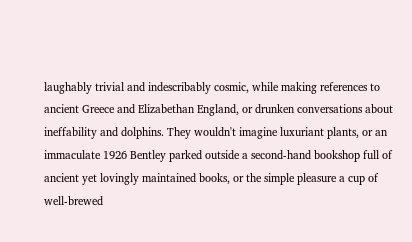laughably trivial and indescribably cosmic, while making references to ancient Greece and Elizabethan England, or drunken conversations about ineffability and dolphins. They wouldn't imagine luxuriant plants, or an immaculate 1926 Bentley parked outside a second-hand bookshop full of ancient yet lovingly maintained books, or the simple pleasure a cup of well-brewed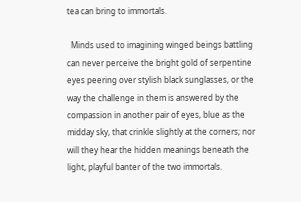tea can bring to immortals.

  Minds used to imagining winged beings battling can never perceive the bright gold of serpentine eyes peering over stylish black sunglasses, or the way the challenge in them is answered by the compassion in another pair of eyes, blue as the midday sky, that crinkle slightly at the corners; nor will they hear the hidden meanings beneath the light, playful banter of the two immortals.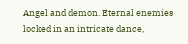Angel and demon. Eternal enemies locked in an intricate dance,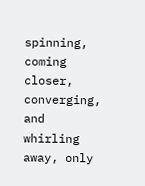spinning, coming closer, converging, and whirling away, only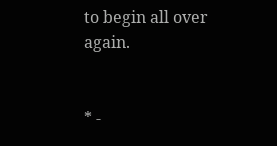to begin all over again.


* -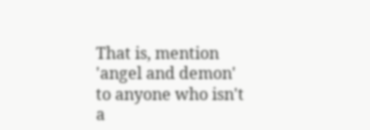That is, mention 'angel and demon' to anyone who isn't a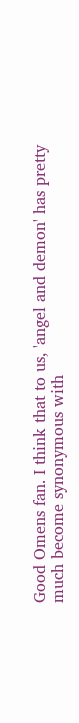Good Omens fan. I think that to us, 'angel and demon' has pretty much become synonymous with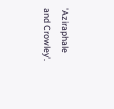'Aziraphale and Crowley'.